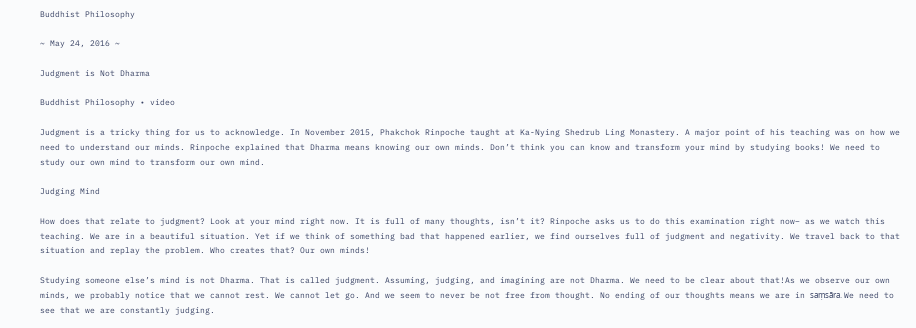Buddhist Philosophy

~ May 24, 2016 ~

Judgment is Not Dharma

Buddhist Philosophy • video

Judgment is a tricky thing for us to acknowledge. In November 2015, Phakchok Rinpoche taught at Ka-Nying Shedrub Ling Monastery. A major point of his teaching was on how we need to understand our minds. Rinpoche explained that Dharma means knowing our own minds. Don’t think you can know and transform your mind by studying books! We need to study our own mind to transform our own mind.

Judging Mind

How does that relate to judgment? Look at your mind right now. It is full of many thoughts, isn’t it? Rinpoche asks us to do this examination right now– as we watch this teaching. We are in a beautiful situation. Yet if we think of something bad that happened earlier, we find ourselves full of judgment and negativity. We travel back to that situation and replay the problem. Who creates that? Our own minds!

Studying someone else’s mind is not Dharma. That is called judgment. Assuming, judging, and imagining are not Dharma. We need to be clear about that!As we observe our own minds, we probably notice that we cannot rest. We cannot let go. And we seem to never be not free from thought. No ending of our thoughts means we are in saṃsāra. We need to see that we are constantly judging.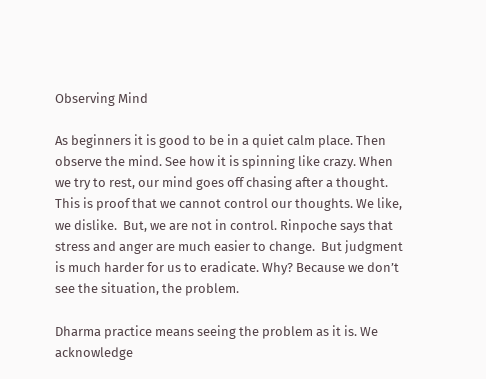Observing Mind

As beginners it is good to be in a quiet calm place. Then observe the mind. See how it is spinning like crazy. When we try to rest, our mind goes off chasing after a thought. This is proof that we cannot control our thoughts. We like, we dislike.  But, we are not in control. Rinpoche says that stress and anger are much easier to change.  But judgment is much harder for us to eradicate. Why? Because we don’t see the situation, the problem.

Dharma practice means seeing the problem as it is. We acknowledge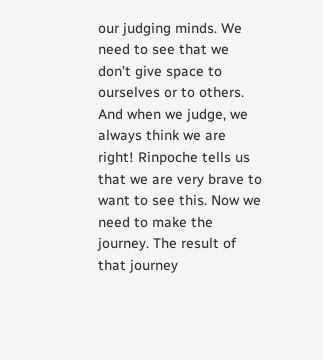our judging minds. We need to see that we don’t give space to ourselves or to others. And when we judge, we always think we are right! Rinpoche tells us that we are very brave to want to see this. Now we need to make the journey. The result of that journey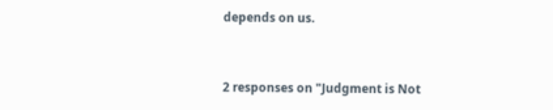depends on us.


2 responses on "Judgment is Not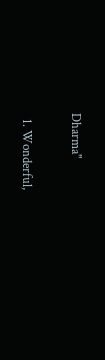Dharma"

  1. Wonderful,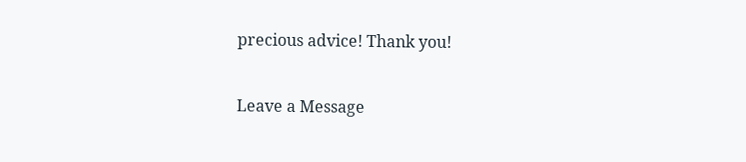precious advice! Thank you!

Leave a Message